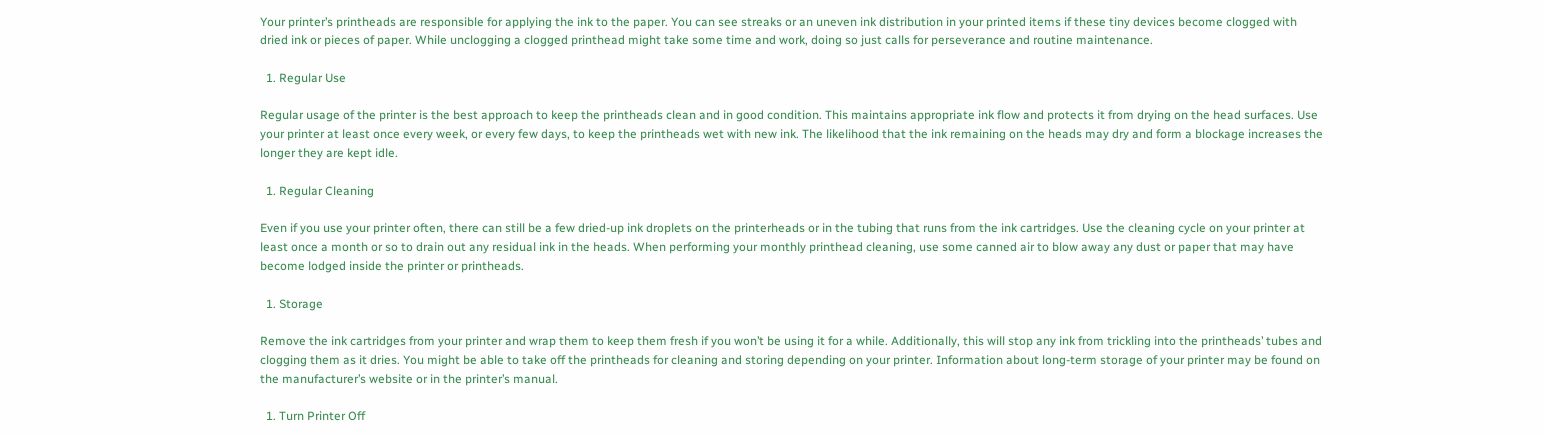Your printer’s printheads are responsible for applying the ink to the paper. You can see streaks or an uneven ink distribution in your printed items if these tiny devices become clogged with dried ink or pieces of paper. While unclogging a clogged printhead might take some time and work, doing so just calls for perseverance and routine maintenance.

  1. Regular Use

Regular usage of the printer is the best approach to keep the printheads clean and in good condition. This maintains appropriate ink flow and protects it from drying on the head surfaces. Use your printer at least once every week, or every few days, to keep the printheads wet with new ink. The likelihood that the ink remaining on the heads may dry and form a blockage increases the longer they are kept idle.

  1. Regular Cleaning

Even if you use your printer often, there can still be a few dried-up ink droplets on the printerheads or in the tubing that runs from the ink cartridges. Use the cleaning cycle on your printer at least once a month or so to drain out any residual ink in the heads. When performing your monthly printhead cleaning, use some canned air to blow away any dust or paper that may have become lodged inside the printer or printheads.

  1. Storage

Remove the ink cartridges from your printer and wrap them to keep them fresh if you won’t be using it for a while. Additionally, this will stop any ink from trickling into the printheads’ tubes and clogging them as it dries. You might be able to take off the printheads for cleaning and storing depending on your printer. Information about long-term storage of your printer may be found on the manufacturer’s website or in the printer’s manual.

  1. Turn Printer Off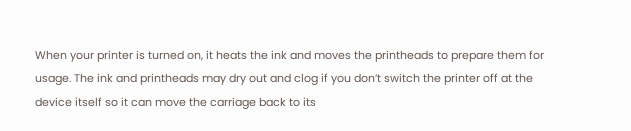When your printer is turned on, it heats the ink and moves the printheads to prepare them for usage. The ink and printheads may dry out and clog if you don’t switch the printer off at the device itself so it can move the carriage back to its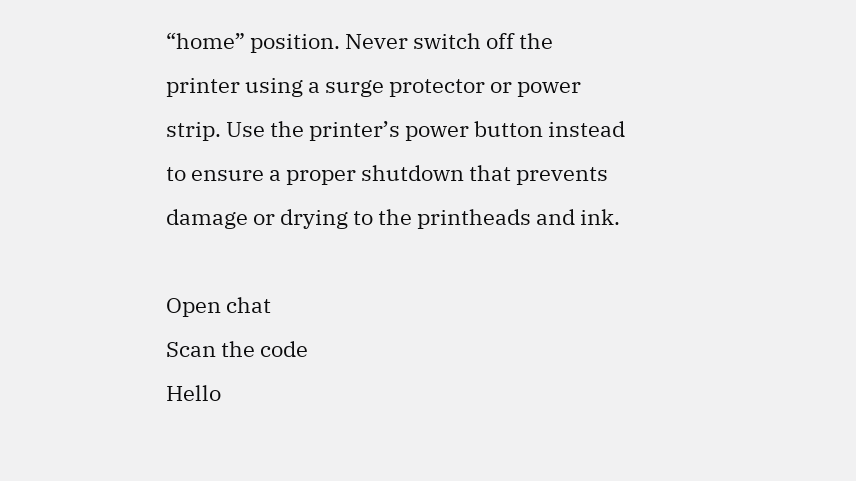“home” position. Never switch off the printer using a surge protector or power strip. Use the printer’s power button instead to ensure a proper shutdown that prevents damage or drying to the printheads and ink.

Open chat
Scan the code
Hello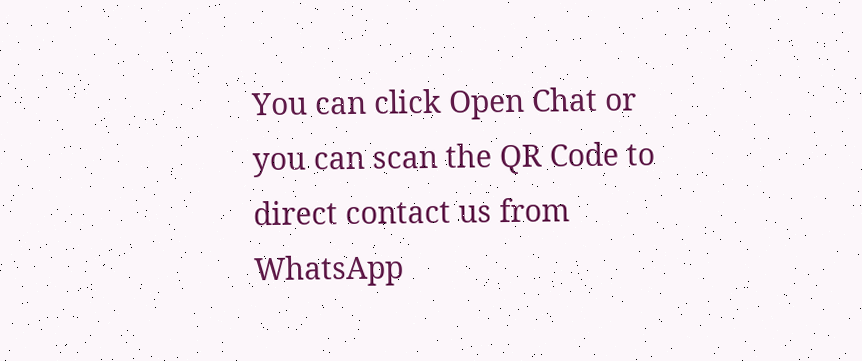You can click Open Chat or you can scan the QR Code to direct contact us from WhatsApp